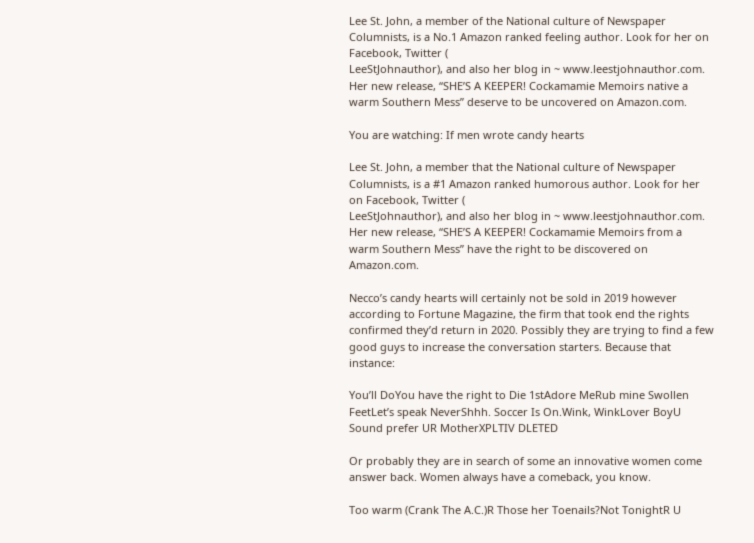Lee St. John, a member of the National culture of Newspaper Columnists, is a No.1 Amazon ranked feeling author. Look for her on Facebook, Twitter (
LeeStJohnauthor), and also her blog in ~ www.leestjohnauthor.com. Her new release, “SHE’S A KEEPER! Cockamamie Memoirs native a warm Southern Mess” deserve to be uncovered on Amazon.com.

You are watching: If men wrote candy hearts

Lee St. John, a member that the National culture of Newspaper Columnists, is a #1 Amazon ranked humorous author. Look for her on Facebook, Twitter (
LeeStJohnauthor), and also her blog in ~ www.leestjohnauthor.com. Her new release, “SHE’S A KEEPER! Cockamamie Memoirs from a warm Southern Mess” have the right to be discovered on Amazon.com.

Necco’s candy hearts will certainly not be sold in 2019 however according to Fortune Magazine, the firm that took end the rights confirmed they’d return in 2020. Possibly they are trying to find a few good guys to increase the conversation starters. Because that instance:

You’ll DoYou have the right to Die 1stAdore MeRub mine Swollen FeetLet’s speak NeverShhh. Soccer Is On.Wink, WinkLover BoyU Sound prefer UR MotherXPLTIV DLETED

Or probably they are in search of some an innovative women come answer back. Women always have a comeback, you know.

Too warm (Crank The A.C.)R Those her Toenails?Not TonightR U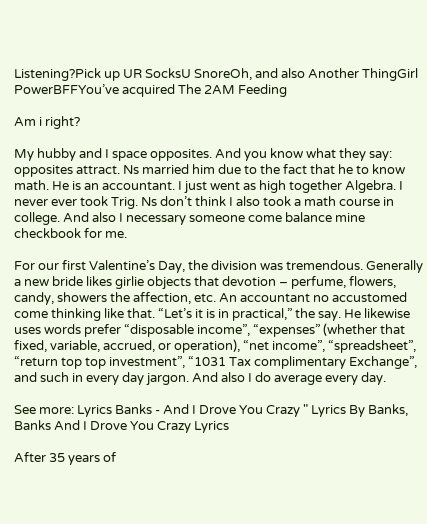Listening?Pick up UR SocksU SnoreOh, and also Another ThingGirl PowerBFFYou’ve acquired The 2AM Feeding

Am i right?

My hubby and I space opposites. And you know what they say: opposites attract. Ns married him due to the fact that he to know math. He is an accountant. I just went as high together Algebra. I never ever took Trig. Ns don’t think I also took a math course in college. And also I necessary someone come balance mine checkbook for me.

For our first Valentine’s Day, the division was tremendous. Generally a new bride likes girlie objects that devotion – perfume, flowers, candy, showers the affection, etc. An accountant no accustomed come thinking like that. “Let’s it is in practical,” the say. He likewise uses words prefer “disposable income”, “expenses” (whether that fixed, variable, accrued, or operation), “net income”, “spreadsheet”, “return top top investment”, “1031 Tax complimentary Exchange”, and such in every day jargon. And also I do average every day.

See more: Lyrics Banks - And I Drove You Crazy " Lyrics By Banks, Banks And I Drove You Crazy Lyrics

After 35 years of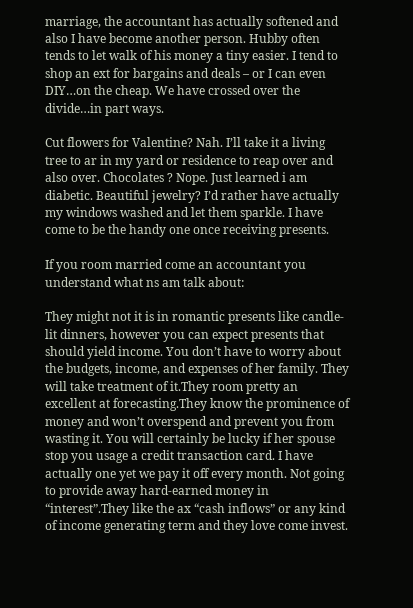marriage, the accountant has actually softened and also I have become another person. Hubby often tends to let walk of his money a tiny easier. I tend to shop an ext for bargains and deals – or I can even DIY…on the cheap. We have crossed over the divide…in part ways.

Cut flowers for Valentine? Nah. I’ll take it a living tree to ar in my yard or residence to reap over and also over. Chocolates ? Nope. Just learned i am diabetic. Beautiful jewelry? I’d rather have actually my windows washed and let them sparkle. I have come to be the handy one once receiving presents.

If you room married come an accountant you understand what ns am talk about:

They might not it is in romantic presents like candle-lit dinners, however you can expect presents that should yield income. You don’t have to worry about the budgets, income, and expenses of her family. They will take treatment of it.They room pretty an excellent at forecasting.They know the prominence of money and won’t overspend and prevent you from wasting it. You will certainly be lucky if her spouse stop you usage a credit transaction card. I have actually one yet we pay it off every month. Not going to provide away hard-earned money in “interest”.They like the ax “cash inflows” or any kind of income generating term and they love come invest.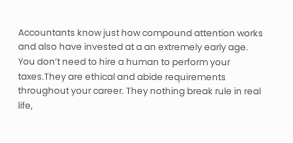Accountants know just how compound attention works and also have invested at a an extremely early age. You don’t need to hire a human to perform your taxes.They are ethical and abide requirements throughout your career. They nothing break rule in real life,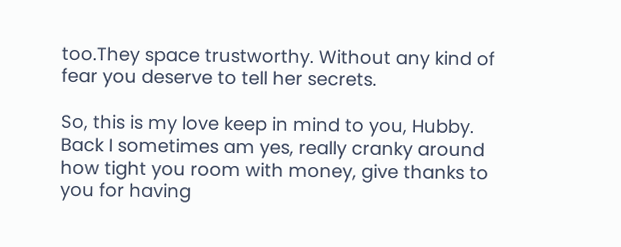too.They space trustworthy. Without any kind of fear you deserve to tell her secrets.

So, this is my love keep in mind to you, Hubby. Back I sometimes am yes, really cranky around how tight you room with money, give thanks to you for having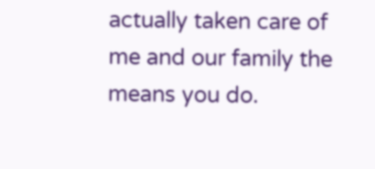actually taken care of me and our family the means you do.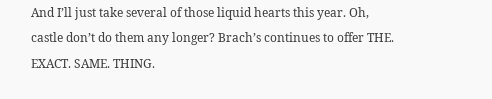And I’ll just take several of those liquid hearts this year. Oh, castle don’t do them any longer? Brach’s continues to offer THE. EXACT. SAME. THING.